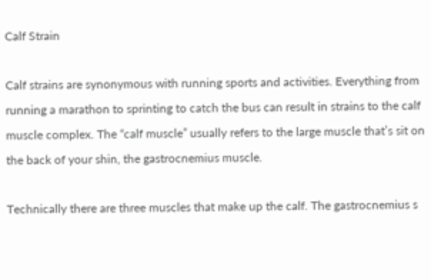Calf Strain

Calf strains are synonymous with running sports and activities. Everything from running a marathon to sprinting to catch the bus can result in strains to the calf muscle complex. The “calf muscle” usually refers to the large muscle that’s sit on the back of your shin, the gastrocnemius muscle.

Technically there are three muscles that make up the calf. The gastrocnemius s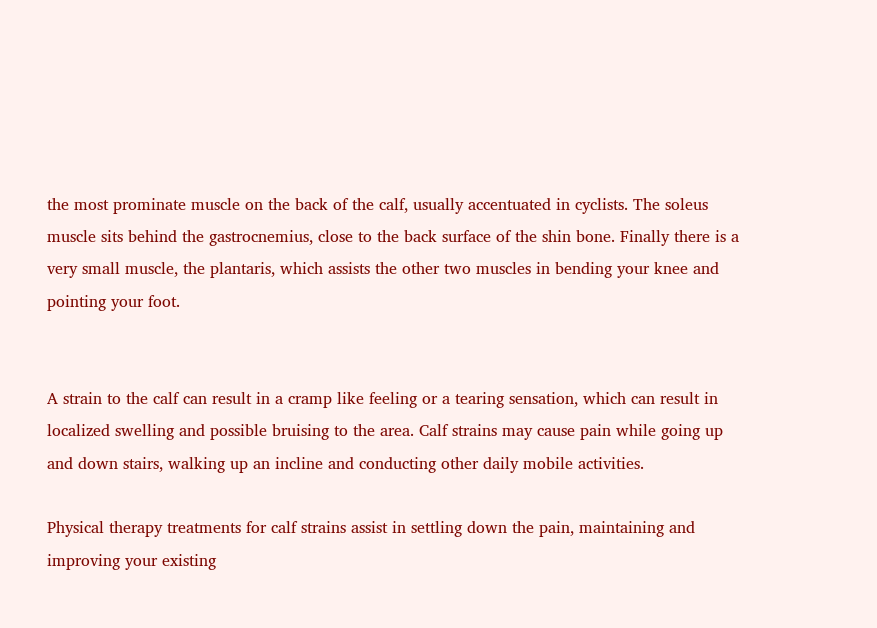the most prominate muscle on the back of the calf, usually accentuated in cyclists. The soleus muscle sits behind the gastrocnemius, close to the back surface of the shin bone. Finally there is a very small muscle, the plantaris, which assists the other two muscles in bending your knee and pointing your foot.


A strain to the calf can result in a cramp like feeling or a tearing sensation, which can result in localized swelling and possible bruising to the area. Calf strains may cause pain while going up and down stairs, walking up an incline and conducting other daily mobile activities.

Physical therapy treatments for calf strains assist in settling down the pain, maintaining and improving your existing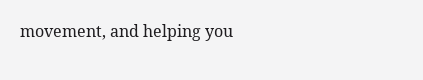movement, and helping you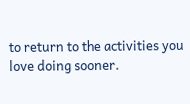to return to the activities you love doing sooner.